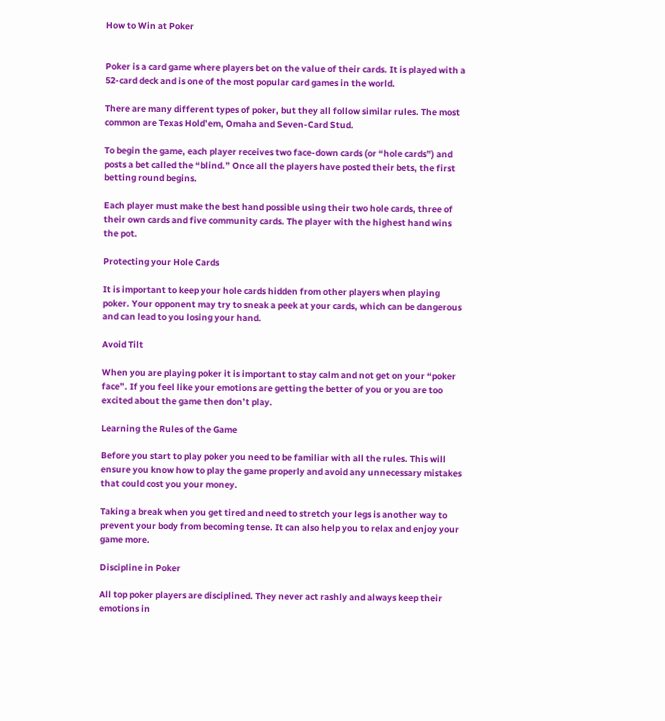How to Win at Poker


Poker is a card game where players bet on the value of their cards. It is played with a 52-card deck and is one of the most popular card games in the world.

There are many different types of poker, but they all follow similar rules. The most common are Texas Hold’em, Omaha and Seven-Card Stud.

To begin the game, each player receives two face-down cards (or “hole cards”) and posts a bet called the “blind.” Once all the players have posted their bets, the first betting round begins.

Each player must make the best hand possible using their two hole cards, three of their own cards and five community cards. The player with the highest hand wins the pot.

Protecting your Hole Cards

It is important to keep your hole cards hidden from other players when playing poker. Your opponent may try to sneak a peek at your cards, which can be dangerous and can lead to you losing your hand.

Avoid Tilt

When you are playing poker it is important to stay calm and not get on your “poker face”. If you feel like your emotions are getting the better of you or you are too excited about the game then don’t play.

Learning the Rules of the Game

Before you start to play poker you need to be familiar with all the rules. This will ensure you know how to play the game properly and avoid any unnecessary mistakes that could cost you your money.

Taking a break when you get tired and need to stretch your legs is another way to prevent your body from becoming tense. It can also help you to relax and enjoy your game more.

Discipline in Poker

All top poker players are disciplined. They never act rashly and always keep their emotions in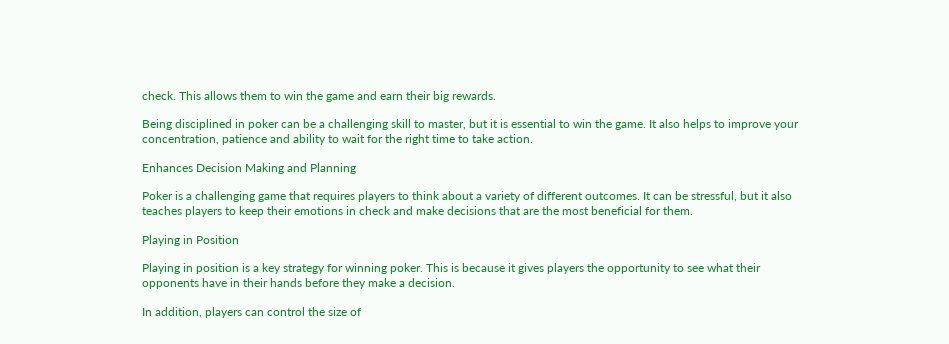check. This allows them to win the game and earn their big rewards.

Being disciplined in poker can be a challenging skill to master, but it is essential to win the game. It also helps to improve your concentration, patience and ability to wait for the right time to take action.

Enhances Decision Making and Planning

Poker is a challenging game that requires players to think about a variety of different outcomes. It can be stressful, but it also teaches players to keep their emotions in check and make decisions that are the most beneficial for them.

Playing in Position

Playing in position is a key strategy for winning poker. This is because it gives players the opportunity to see what their opponents have in their hands before they make a decision.

In addition, players can control the size of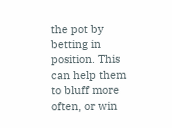the pot by betting in position. This can help them to bluff more often, or win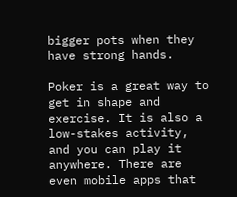bigger pots when they have strong hands.

Poker is a great way to get in shape and exercise. It is also a low-stakes activity, and you can play it anywhere. There are even mobile apps that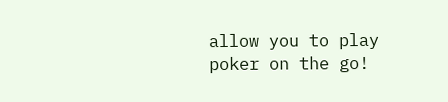allow you to play poker on the go!